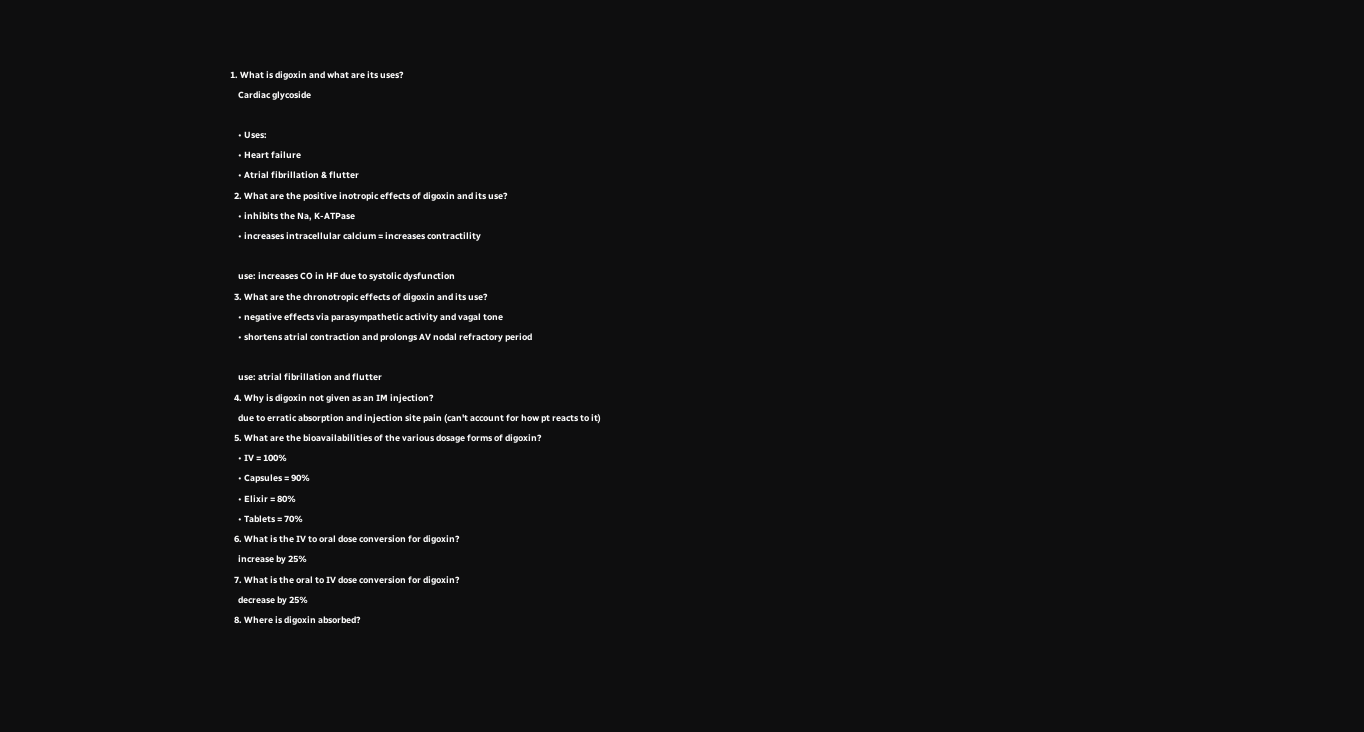1. What is digoxin and what are its uses?
    Cardiac glycoside

    • Uses:
    • Heart failure
    • Atrial fibrillation & flutter
  2. What are the positive inotropic effects of digoxin and its use?
    • inhibits the Na, K-ATPase
    • increases intracellular calcium = increases contractility

    use: increases CO in HF due to systolic dysfunction
  3. What are the chronotropic effects of digoxin and its use?
    • negative effects via parasympathetic activity and vagal tone
    • shortens atrial contraction and prolongs AV nodal refractory period

    use: atrial fibrillation and flutter
  4. Why is digoxin not given as an IM injection?
    due to erratic absorption and injection site pain (can't account for how pt reacts to it)
  5. What are the bioavailabilities of the various dosage forms of digoxin?
    • IV = 100%
    • Capsules = 90%
    • Elixir = 80%
    • Tablets = 70%
  6. What is the IV to oral dose conversion for digoxin?
    increase by 25%
  7. What is the oral to IV dose conversion for digoxin?
    decrease by 25%
  8. Where is digoxin absorbed?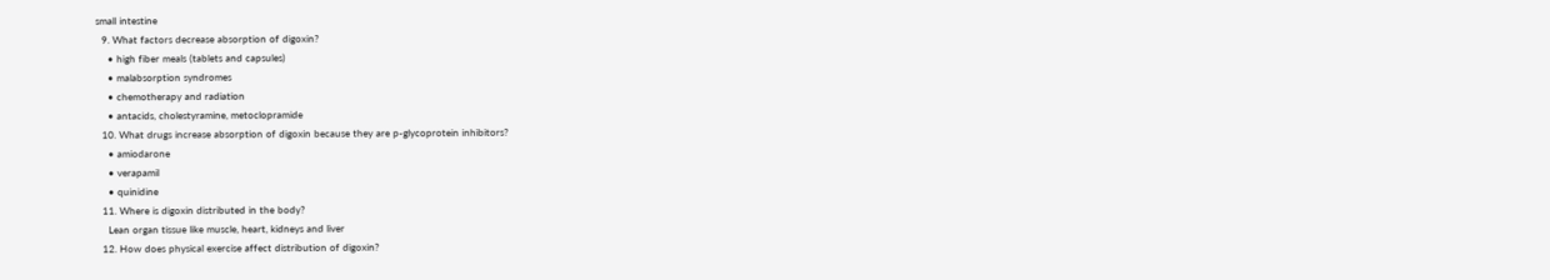small intestine
  9. What factors decrease absorption of digoxin?
    • high fiber meals (tablets and capsules)
    • malabsorption syndromes
    • chemotherapy and radiation
    • antacids, cholestyramine, metoclopramide
  10. What drugs increase absorption of digoxin because they are p-glycoprotein inhibitors?
    • amiodarone
    • verapamil
    • quinidine
  11. Where is digoxin distributed in the body?
    Lean organ tissue like muscle, heart, kidneys and liver
  12. How does physical exercise affect distribution of digoxin?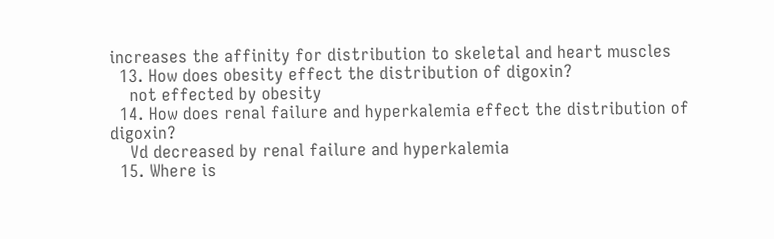increases the affinity for distribution to skeletal and heart muscles
  13. How does obesity effect the distribution of digoxin?
    not effected by obesity
  14. How does renal failure and hyperkalemia effect the distribution of digoxin?
    Vd decreased by renal failure and hyperkalemia
  15. Where is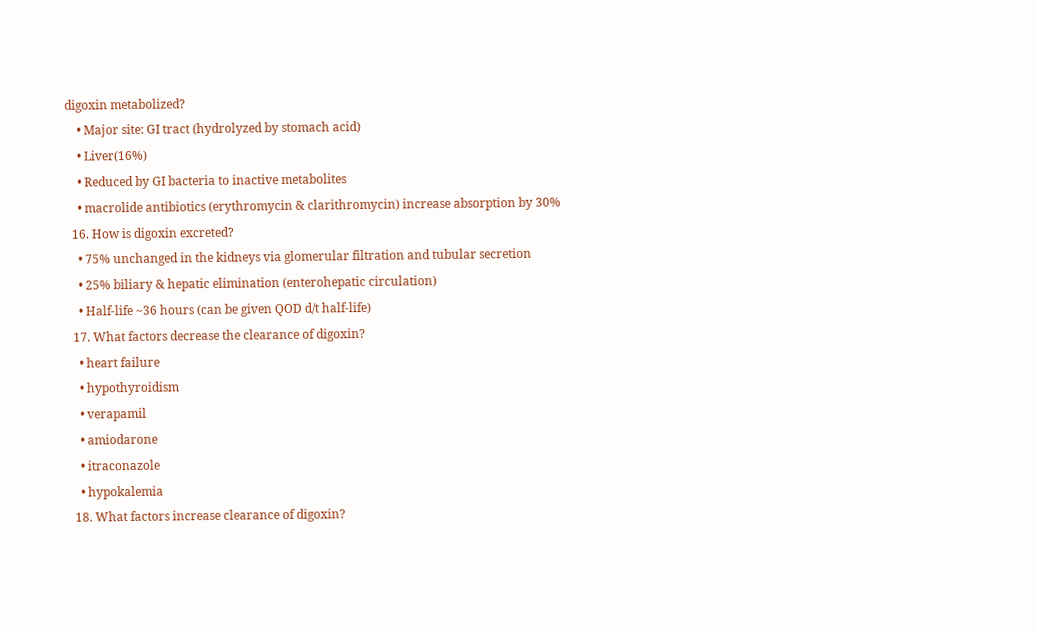digoxin metabolized?
    • Major site: GI tract (hydrolyzed by stomach acid)
    • Liver(16%)
    • Reduced by GI bacteria to inactive metabolites
    • macrolide antibiotics (erythromycin & clarithromycin) increase absorption by 30%
  16. How is digoxin excreted?
    • 75% unchanged in the kidneys via glomerular filtration and tubular secretion
    • 25% biliary & hepatic elimination (enterohepatic circulation)
    • Half-life ~36 hours (can be given QOD d/t half-life)
  17. What factors decrease the clearance of digoxin?
    • heart failure
    • hypothyroidism
    • verapamil
    • amiodarone
    • itraconazole
    • hypokalemia
  18. What factors increase clearance of digoxin?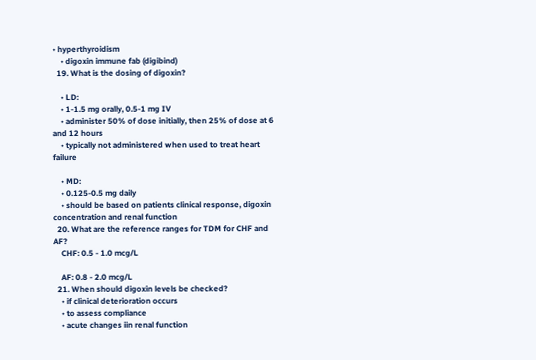• hyperthyroidism
    • digoxin immune fab (digibind)
  19. What is the dosing of digoxin?

    • LD:
    • 1-1.5 mg orally, 0.5-1 mg IV
    • administer 50% of dose initially, then 25% of dose at 6 and 12 hours
    • typically not administered when used to treat heart failure

    • MD:
    • 0.125-0.5 mg daily
    • should be based on patients clinical response, digoxin concentration and renal function
  20. What are the reference ranges for TDM for CHF and AF?
    CHF: 0.5 - 1.0 mcg/L

    AF: 0.8 - 2.0 mcg/L
  21. When should digoxin levels be checked?
    • if clinical deterioration occurs
    • to assess compliance
    • acute changes iin renal function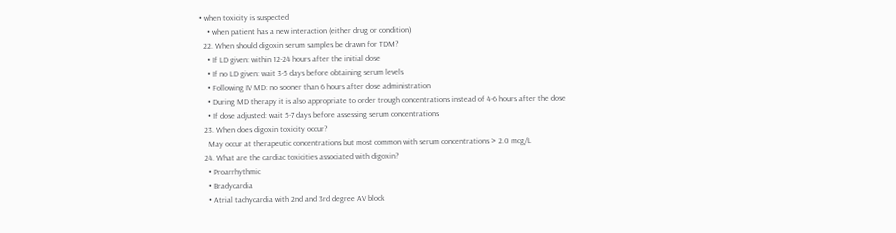• when toxicity is suspected
    • when patient has a new interaction (either drug or condition)
  22. When should digoxin serum samples be drawn for TDM?
    • If LD given: within 12-24 hours after the initial dose
    • If no LD given: wait 3-5 days before obtaining serum levels
    • Following IV MD: no sooner than 6 hours after dose administration
    • During MD therapy it is also appropriate to order trough concentrations instead of 4-6 hours after the dose
    • If dose adjusted: wait 5-7 days before assessing serum concentrations
  23. When does digoxin toxicity occur?
    May occur at therapeutic concentrations but most common with serum concentrations > 2.0 mcg/L
  24. What are the cardiac toxicities associated with digoxin?
    • Proarrhythmic
    • Bradycardia
    • Atrial tachycardia with 2nd and 3rd degree AV block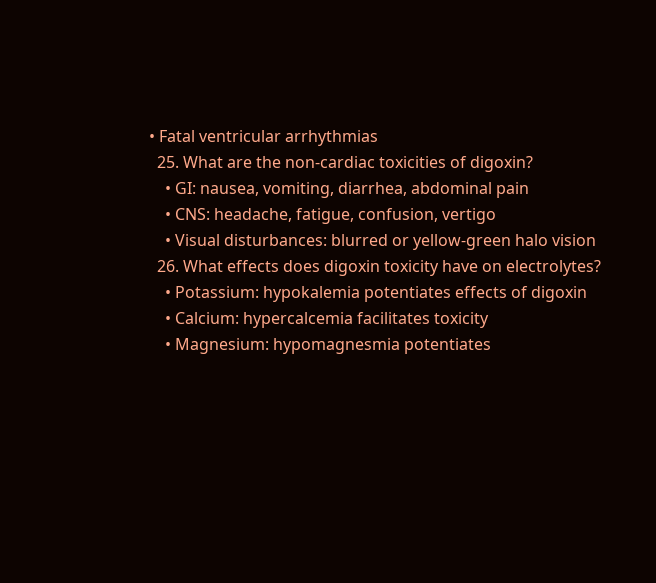• Fatal ventricular arrhythmias
  25. What are the non-cardiac toxicities of digoxin?
    • GI: nausea, vomiting, diarrhea, abdominal pain
    • CNS: headache, fatigue, confusion, vertigo
    • Visual disturbances: blurred or yellow-green halo vision
  26. What effects does digoxin toxicity have on electrolytes?
    • Potassium: hypokalemia potentiates effects of digoxin
    • Calcium: hypercalcemia facilitates toxicity
    • Magnesium: hypomagnesmia potentiates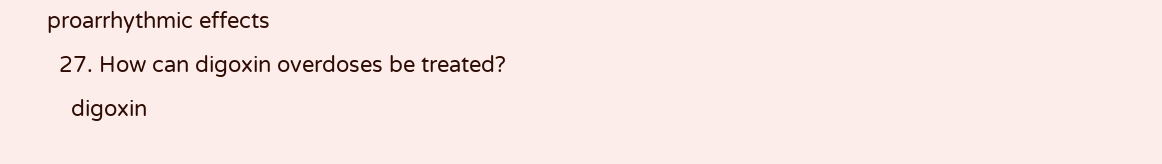proarrhythmic effects
  27. How can digoxin overdoses be treated?
    digoxin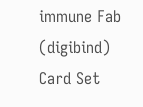immune Fab (digibind)
Card Set